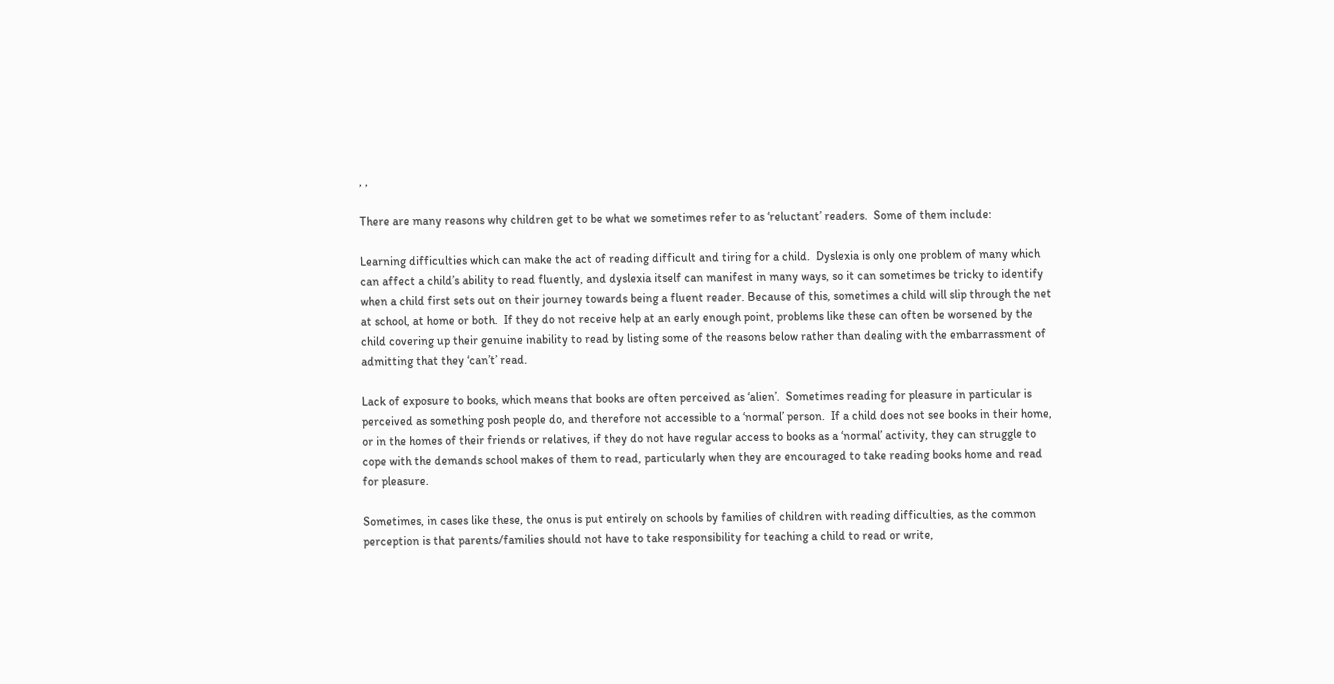, ,

There are many reasons why children get to be what we sometimes refer to as ‘reluctant’ readers.  Some of them include:

Learning difficulties which can make the act of reading difficult and tiring for a child.  Dyslexia is only one problem of many which can affect a child’s ability to read fluently, and dyslexia itself can manifest in many ways, so it can sometimes be tricky to identify when a child first sets out on their journey towards being a fluent reader. Because of this, sometimes a child will slip through the net at school, at home or both.  If they do not receive help at an early enough point, problems like these can often be worsened by the child covering up their genuine inability to read by listing some of the reasons below rather than dealing with the embarrassment of admitting that they ‘can’t’ read.

Lack of exposure to books, which means that books are often perceived as ‘alien’.  Sometimes reading for pleasure in particular is perceived as something posh people do, and therefore not accessible to a ‘normal’ person.  If a child does not see books in their home, or in the homes of their friends or relatives, if they do not have regular access to books as a ‘normal’ activity, they can struggle to cope with the demands school makes of them to read, particularly when they are encouraged to take reading books home and read for pleasure.

Sometimes, in cases like these, the onus is put entirely on schools by families of children with reading difficulties, as the common perception is that parents/families should not have to take responsibility for teaching a child to read or write,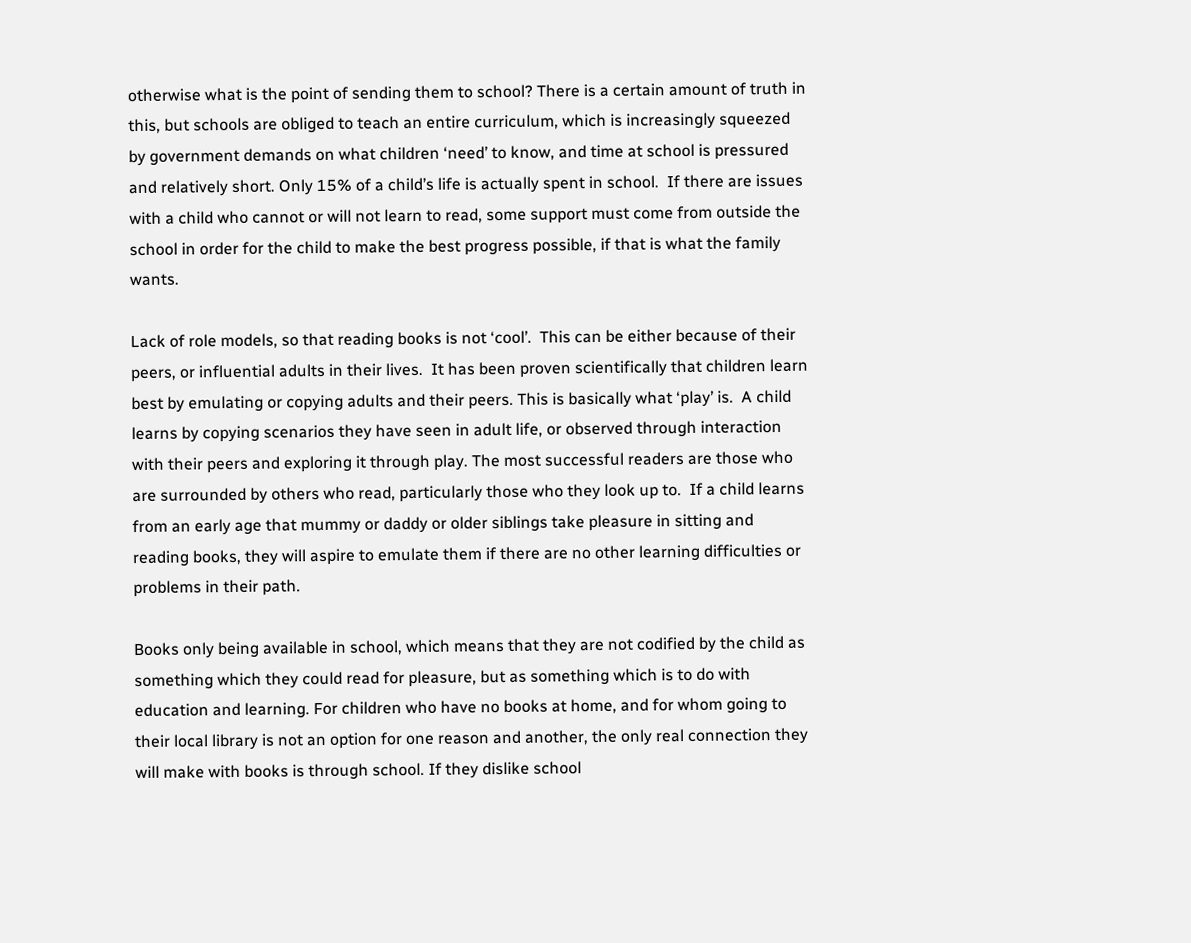otherwise what is the point of sending them to school? There is a certain amount of truth in this, but schools are obliged to teach an entire curriculum, which is increasingly squeezed by government demands on what children ‘need’ to know, and time at school is pressured and relatively short. Only 15% of a child’s life is actually spent in school.  If there are issues with a child who cannot or will not learn to read, some support must come from outside the school in order for the child to make the best progress possible, if that is what the family wants.

Lack of role models, so that reading books is not ‘cool’.  This can be either because of their peers, or influential adults in their lives.  It has been proven scientifically that children learn best by emulating or copying adults and their peers. This is basically what ‘play’ is.  A child learns by copying scenarios they have seen in adult life, or observed through interaction with their peers and exploring it through play. The most successful readers are those who are surrounded by others who read, particularly those who they look up to.  If a child learns from an early age that mummy or daddy or older siblings take pleasure in sitting and reading books, they will aspire to emulate them if there are no other learning difficulties or problems in their path.

Books only being available in school, which means that they are not codified by the child as something which they could read for pleasure, but as something which is to do with education and learning. For children who have no books at home, and for whom going to their local library is not an option for one reason and another, the only real connection they will make with books is through school. If they dislike school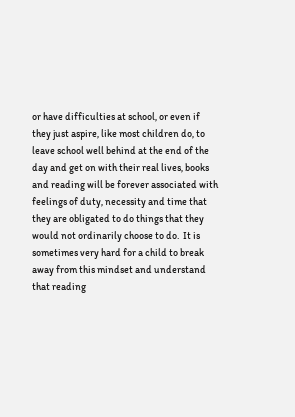or have difficulties at school, or even if they just aspire, like most children do, to leave school well behind at the end of the day and get on with their real lives, books and reading will be forever associated with feelings of duty, necessity and time that they are obligated to do things that they would not ordinarily choose to do.  It is sometimes very hard for a child to break away from this mindset and understand that reading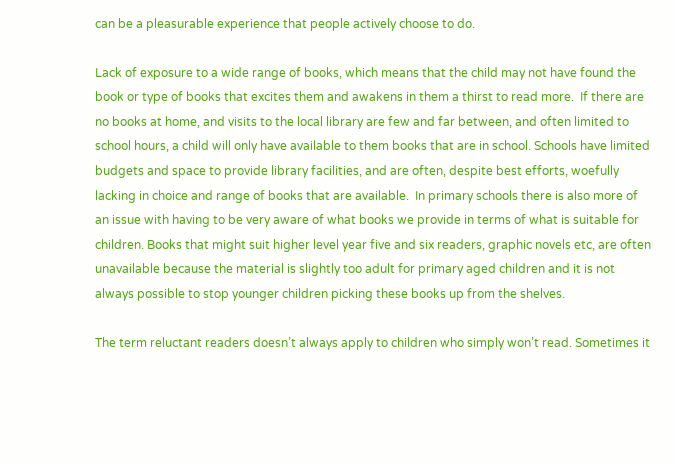can be a pleasurable experience that people actively choose to do.

Lack of exposure to a wide range of books, which means that the child may not have found the book or type of books that excites them and awakens in them a thirst to read more.  If there are no books at home, and visits to the local library are few and far between, and often limited to school hours, a child will only have available to them books that are in school. Schools have limited budgets and space to provide library facilities, and are often, despite best efforts, woefully lacking in choice and range of books that are available.  In primary schools there is also more of an issue with having to be very aware of what books we provide in terms of what is suitable for children. Books that might suit higher level year five and six readers, graphic novels etc, are often unavailable because the material is slightly too adult for primary aged children and it is not always possible to stop younger children picking these books up from the shelves.

The term reluctant readers doesn’t always apply to children who simply won’t read. Sometimes it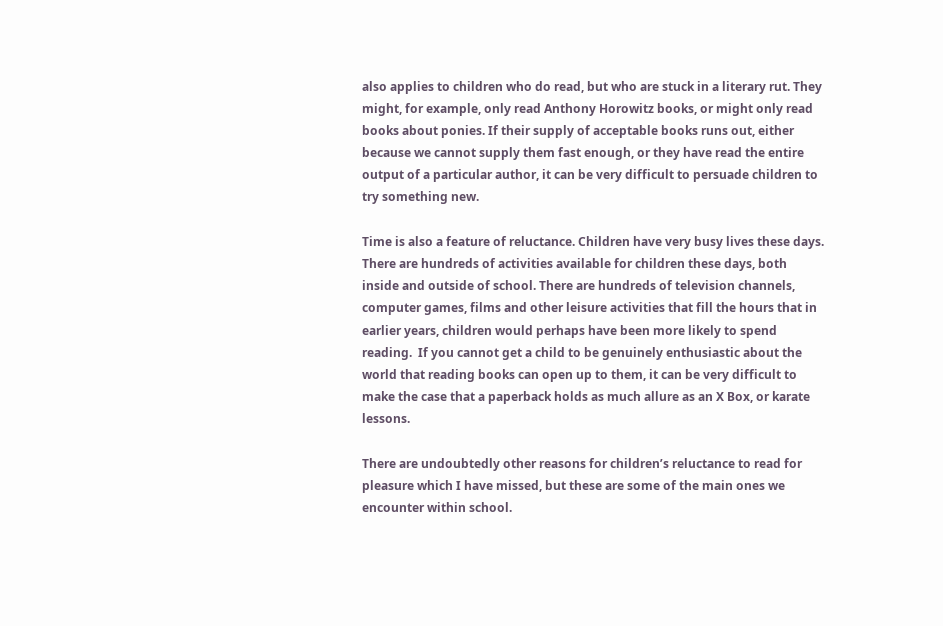also applies to children who do read, but who are stuck in a literary rut. They might, for example, only read Anthony Horowitz books, or might only read books about ponies. If their supply of acceptable books runs out, either because we cannot supply them fast enough, or they have read the entire output of a particular author, it can be very difficult to persuade children to try something new.

Time is also a feature of reluctance. Children have very busy lives these days. There are hundreds of activities available for children these days, both inside and outside of school. There are hundreds of television channels, computer games, films and other leisure activities that fill the hours that in earlier years, children would perhaps have been more likely to spend reading.  If you cannot get a child to be genuinely enthusiastic about the world that reading books can open up to them, it can be very difficult to make the case that a paperback holds as much allure as an X Box, or karate lessons.

There are undoubtedly other reasons for children’s reluctance to read for pleasure which I have missed, but these are some of the main ones we encounter within school.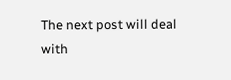The next post will deal with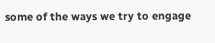some of the ways we try to engage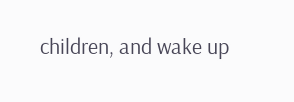children, and wake up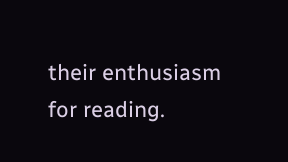their enthusiasm for reading.